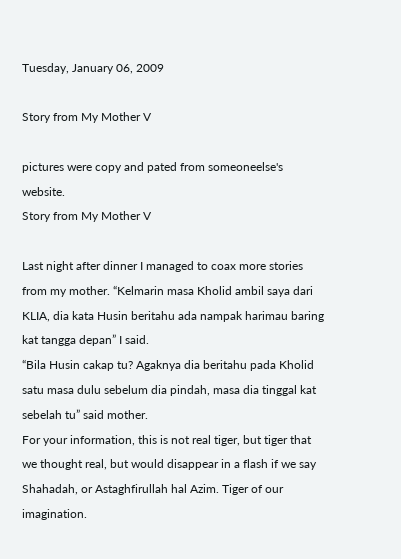Tuesday, January 06, 2009

Story from My Mother V

pictures were copy and pated from someoneelse's website.
Story from My Mother V

Last night after dinner I managed to coax more stories from my mother. “Kelmarin masa Kholid ambil saya dari KLIA, dia kata Husin beritahu ada nampak harimau baring kat tangga depan” I said.
“Bila Husin cakap tu? Agaknya dia beritahu pada Kholid satu masa dulu sebelum dia pindah, masa dia tinggal kat sebelah tu” said mother.
For your information, this is not real tiger, but tiger that we thought real, but would disappear in a flash if we say Shahadah, or Astaghfirullah hal Azim. Tiger of our imagination.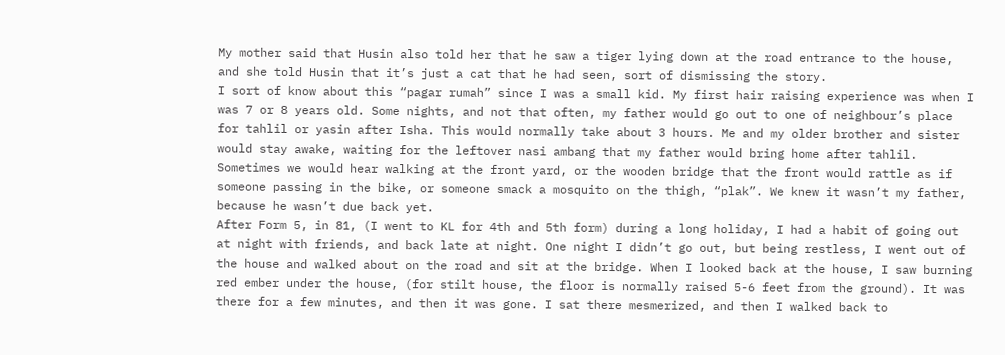My mother said that Husin also told her that he saw a tiger lying down at the road entrance to the house, and she told Husin that it’s just a cat that he had seen, sort of dismissing the story.
I sort of know about this “pagar rumah” since I was a small kid. My first hair raising experience was when I was 7 or 8 years old. Some nights, and not that often, my father would go out to one of neighbour’s place for tahlil or yasin after Isha. This would normally take about 3 hours. Me and my older brother and sister would stay awake, waiting for the leftover nasi ambang that my father would bring home after tahlil. Sometimes we would hear walking at the front yard, or the wooden bridge that the front would rattle as if someone passing in the bike, or someone smack a mosquito on the thigh, “plak”. We knew it wasn’t my father, because he wasn’t due back yet.
After Form 5, in 81, (I went to KL for 4th and 5th form) during a long holiday, I had a habit of going out at night with friends, and back late at night. One night I didn’t go out, but being restless, I went out of the house and walked about on the road and sit at the bridge. When I looked back at the house, I saw burning red ember under the house, (for stilt house, the floor is normally raised 5-6 feet from the ground). It was there for a few minutes, and then it was gone. I sat there mesmerized, and then I walked back to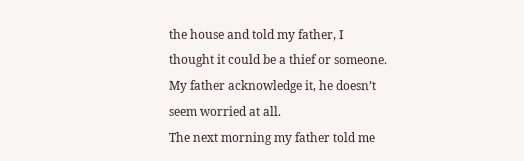the house and told my father, I thought it could be a thief or someone. My father acknowledge it, he doesn’t seem worried at all.
The next morning my father told me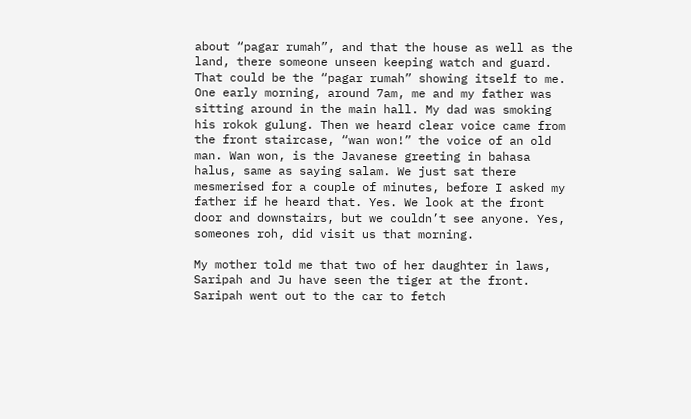about “pagar rumah”, and that the house as well as the land, there someone unseen keeping watch and guard. That could be the “pagar rumah” showing itself to me.
One early morning, around 7am, me and my father was sitting around in the main hall. My dad was smoking his rokok gulung. Then we heard clear voice came from the front staircase, “wan won!” the voice of an old man. Wan won, is the Javanese greeting in bahasa halus, same as saying salam. We just sat there mesmerised for a couple of minutes, before I asked my father if he heard that. Yes. We look at the front door and downstairs, but we couldn’t see anyone. Yes, someones roh, did visit us that morning.

My mother told me that two of her daughter in laws, Saripah and Ju have seen the tiger at the front. Saripah went out to the car to fetch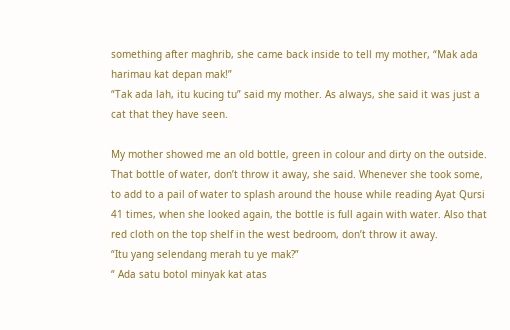something after maghrib, she came back inside to tell my mother, “Mak ada harimau kat depan mak!”
“Tak ada lah, itu kucing tu” said my mother. As always, she said it was just a cat that they have seen.

My mother showed me an old bottle, green in colour and dirty on the outside. That bottle of water, don’t throw it away, she said. Whenever she took some, to add to a pail of water to splash around the house while reading Ayat Qursi 41 times, when she looked again, the bottle is full again with water. Also that red cloth on the top shelf in the west bedroom, don’t throw it away.
“Itu yang selendang merah tu ye mak?”
“ Ada satu botol minyak kat atas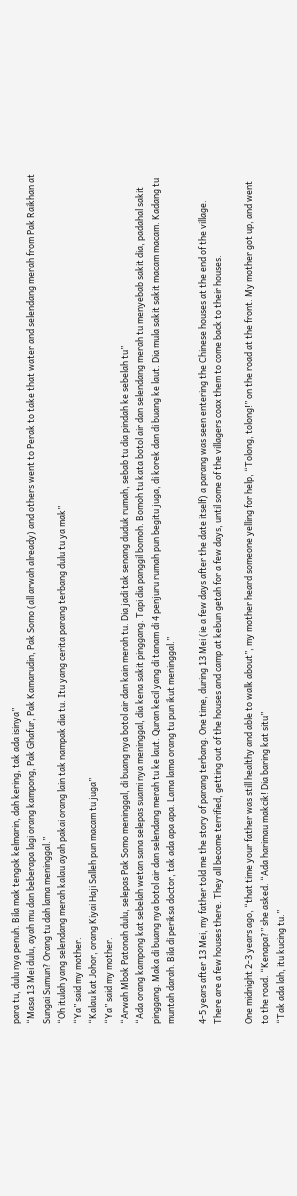para tu, dulu nya penuh. Bila mak tengok kelmarin, dah kering, tak ada isinya”
“Masa 13 Mei dulu, ayah mu dan beberapa lagi orang kampong, Pak Ghafur, Pak Kamarudin, Pak Somo (all arwah already) and others went to Perak to take that water and selendang merah from Pak Raikhan at Sungai Sumun? Orang tu dah lama meninggal.”
“Oh itulah yang selendang merah kalau ayah pakai orang lain tak nampak dia tu. Itu yang cerita parang terbang dulu tu ya mak”
“Ya” said my mother.
“Kalau kat Johor, orang Kiyai Haji Salleh pun macam tu juga”
“Ya” said my mother.
“Arwah Mbok Patonah dulu, selepas Pak Somo meninggal, di buang nya botol air dan kain merah tu. Dia jadi tak senang duduk rumah, sebab tu dia pindah ke sebelah tu”
“Ada orang kampong kat sebelah wetan sana selepas suami nya meninggal, dia kena sakit pinggang. Tapi dia panggil bomoh. Bomoh tu kata botol air dan selendang merah tu menyebab sakit dia, padahal sakit pinggang. Maka di buang nya botol air dan selendang merah tu ke laut. Quran kecil yang di tanam di 4 penjuru rumah pun begitu juga, di korek dan di buang ke laut. Dia mula sakit sakit macam macam. Kadang tu muntah darah. Bila di periksa doctor, tak ada apa apa. Lama lama orang tu pun ikut meninggal.”

4-5 years after 13 Mei, my father told me the story of parang terbang. One time, during 13 Mei (ie a few days after the date itself) a parang was seen entering the Chinese houses at the end of the village. There are a few houses there. They all become terrified, getting out of the houses and camp at kebun getah for a few days, until some of the villagers coax them to come back to their houses.

One midnight 2-3 years ago, “that time your father was still healthy and able to walk about”, my mother heard someone yelling for help, “Tolong, tolong!” on the road at the front. My mother got up, and went to the road. “Kenapa?” she asked. “Ada harimau makcik! Dia baring kat situ”
“Tak ada lah, itu kucing tu.”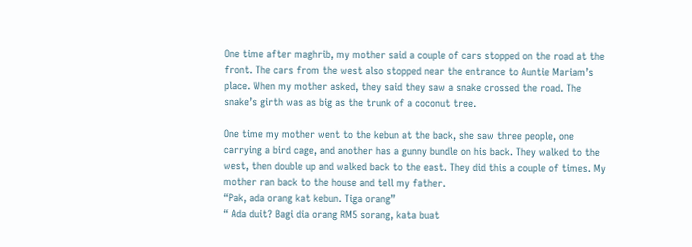One time after maghrib, my mother said a couple of cars stopped on the road at the front. The cars from the west also stopped near the entrance to Auntie Mariam’s place. When my mother asked, they said they saw a snake crossed the road. The snake’s girth was as big as the trunk of a coconut tree.

One time my mother went to the kebun at the back, she saw three people, one carrying a bird cage, and another has a gunny bundle on his back. They walked to the west, then double up and walked back to the east. They did this a couple of times. My mother ran back to the house and tell my father.
“Pak, ada orang kat kebun. Tiga orang”
“ Ada duit? Bagi dia orang RM5 sorang, kata buat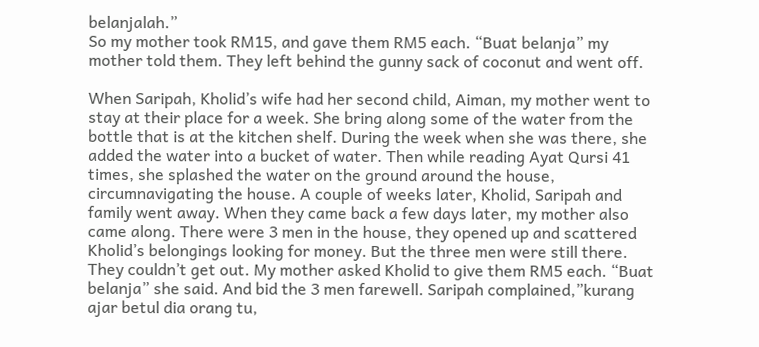belanjalah.”
So my mother took RM15, and gave them RM5 each. “Buat belanja” my mother told them. They left behind the gunny sack of coconut and went off.

When Saripah, Kholid’s wife had her second child, Aiman, my mother went to stay at their place for a week. She bring along some of the water from the bottle that is at the kitchen shelf. During the week when she was there, she added the water into a bucket of water. Then while reading Ayat Qursi 41 times, she splashed the water on the ground around the house, circumnavigating the house. A couple of weeks later, Kholid, Saripah and family went away. When they came back a few days later, my mother also came along. There were 3 men in the house, they opened up and scattered Kholid’s belongings looking for money. But the three men were still there. They couldn’t get out. My mother asked Kholid to give them RM5 each. “Buat belanja” she said. And bid the 3 men farewell. Saripah complained,”kurang ajar betul dia orang tu,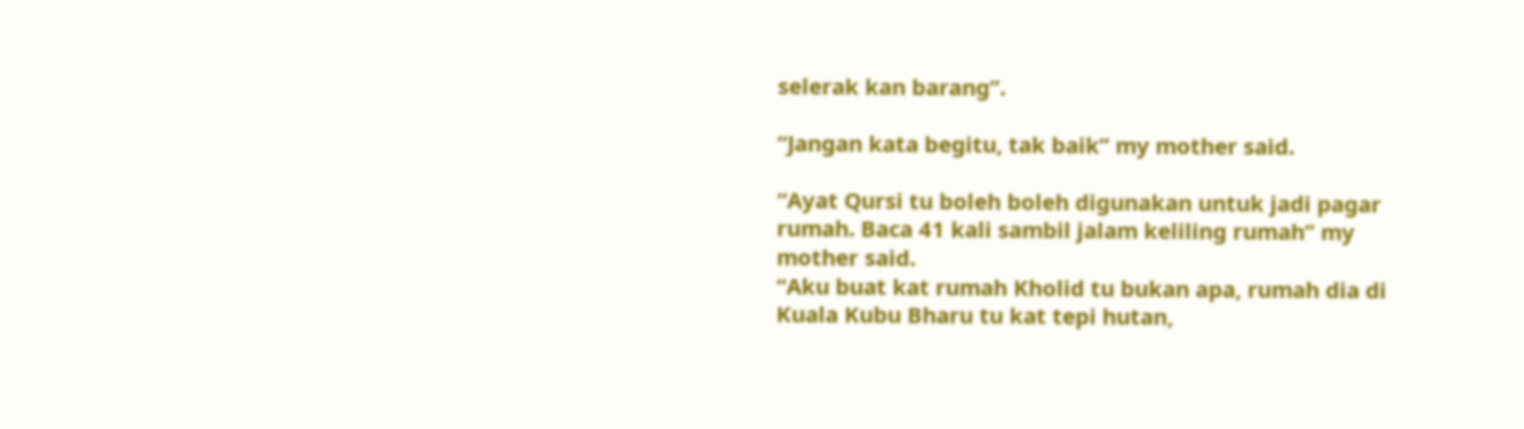selerak kan barang”.

“Jangan kata begitu, tak baik” my mother said.

“Ayat Qursi tu boleh boleh digunakan untuk jadi pagar rumah. Baca 41 kali sambil jalam keliling rumah” my mother said.
“Aku buat kat rumah Kholid tu bukan apa, rumah dia di Kuala Kubu Bharu tu kat tepi hutan,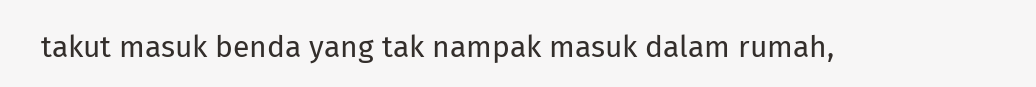takut masuk benda yang tak nampak masuk dalam rumah,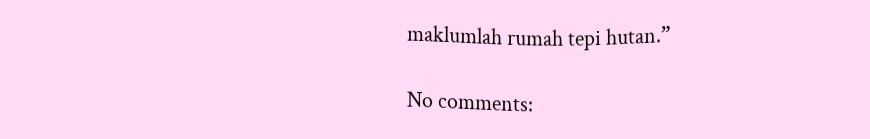maklumlah rumah tepi hutan.”

No comments: